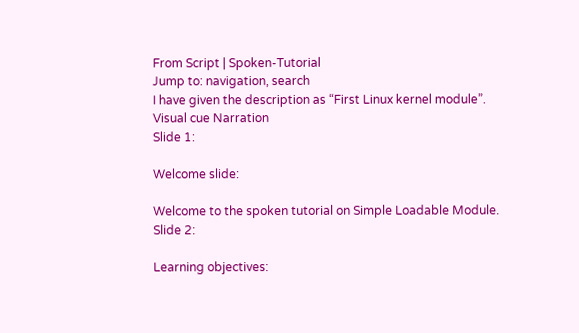From Script | Spoken-Tutorial
Jump to: navigation, search
I have given the description as “First Linux kernel module”.
Visual cue Narration
Slide 1:

Welcome slide:

Welcome to the spoken tutorial on Simple Loadable Module.
Slide 2:

Learning objectives: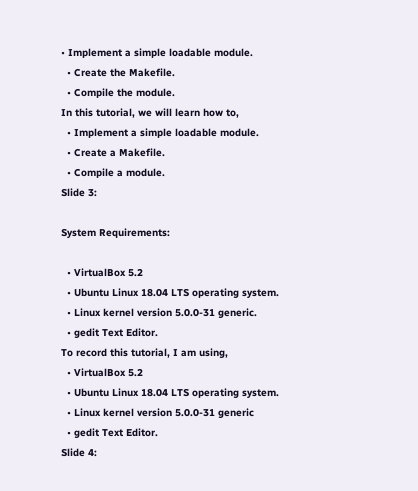• Implement a simple loadable module.
  • Create the Makefile.
  • Compile the module.
In this tutorial, we will learn how to,
  • Implement a simple loadable module.
  • Create a Makefile.
  • Compile a module.
Slide 3:

System Requirements:

  • VirtualBox 5.2
  • Ubuntu Linux 18.04 LTS operating system.
  • Linux kernel version 5.0.0-31 generic.
  • gedit Text Editor.
To record this tutorial, I am using,
  • VirtualBox 5.2
  • Ubuntu Linux 18.04 LTS operating system.
  • Linux kernel version 5.0.0-31 generic
  • gedit Text Editor.
Slide 4: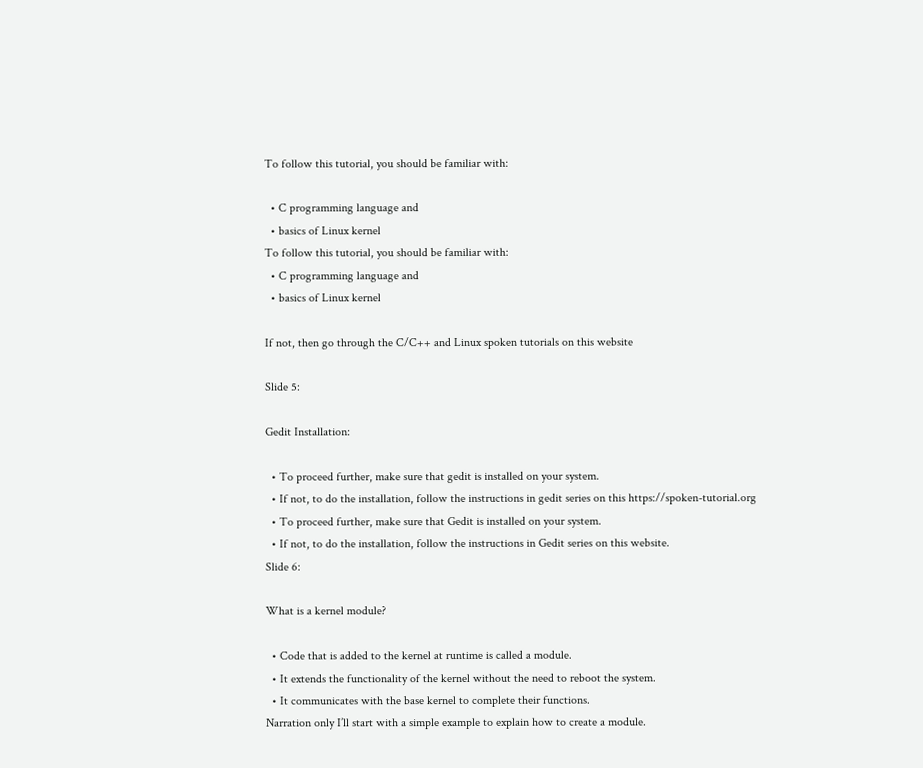To follow this tutorial, you should be familiar with:

  • C programming language and
  • basics of Linux kernel
To follow this tutorial, you should be familiar with:
  • C programming language and
  • basics of Linux kernel

If not, then go through the C/C++ and Linux spoken tutorials on this website

Slide 5:

Gedit Installation:

  • To proceed further, make sure that gedit is installed on your system.
  • If not, to do the installation, follow the instructions in gedit series on this https://spoken-tutorial.org
  • To proceed further, make sure that Gedit is installed on your system.
  • If not, to do the installation, follow the instructions in Gedit series on this website.
Slide 6:

What is a kernel module?

  • Code that is added to the kernel at runtime is called a module.
  • It extends the functionality of the kernel without the need to reboot the system.
  • It communicates with the base kernel to complete their functions.
Narration only I’ll start with a simple example to explain how to create a module.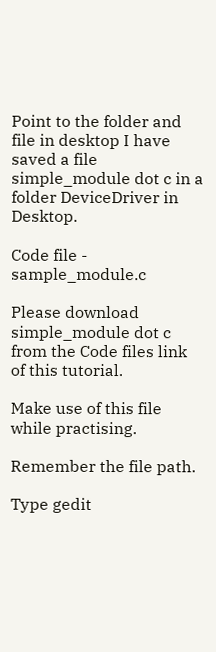Point to the folder and file in desktop I have saved a file simple_module dot c in a folder DeviceDriver in Desktop.

Code file - sample_module.c

Please download simple_module dot c from the Code files link of this tutorial.

Make use of this file while practising.

Remember the file path.

Type gedit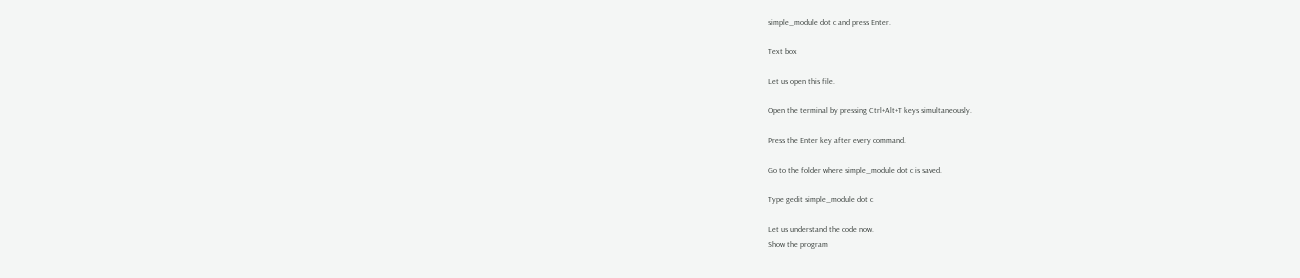simple_module dot c and press Enter.

Text box

Let us open this file.

Open the terminal by pressing Ctrl+Alt+T keys simultaneously.

Press the Enter key after every command.

Go to the folder where simple_module dot c is saved.

Type gedit simple_module dot c

Let us understand the code now.
Show the program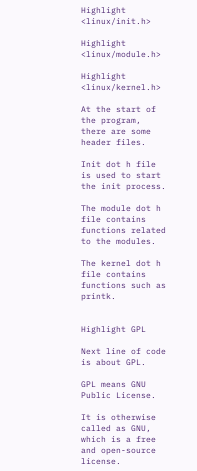Highlight <linux/init.h>

Highlight <linux/module.h>

Highlight <linux/kernel.h>

At the start of the program, there are some header files.

Init dot h file is used to start the init process.

The module dot h file contains functions related to the modules.

The kernel dot h file contains functions such as printk.


Highlight GPL

Next line of code is about GPL.

GPL means GNU Public License.

It is otherwise called as GNU, which is a free and open-source license.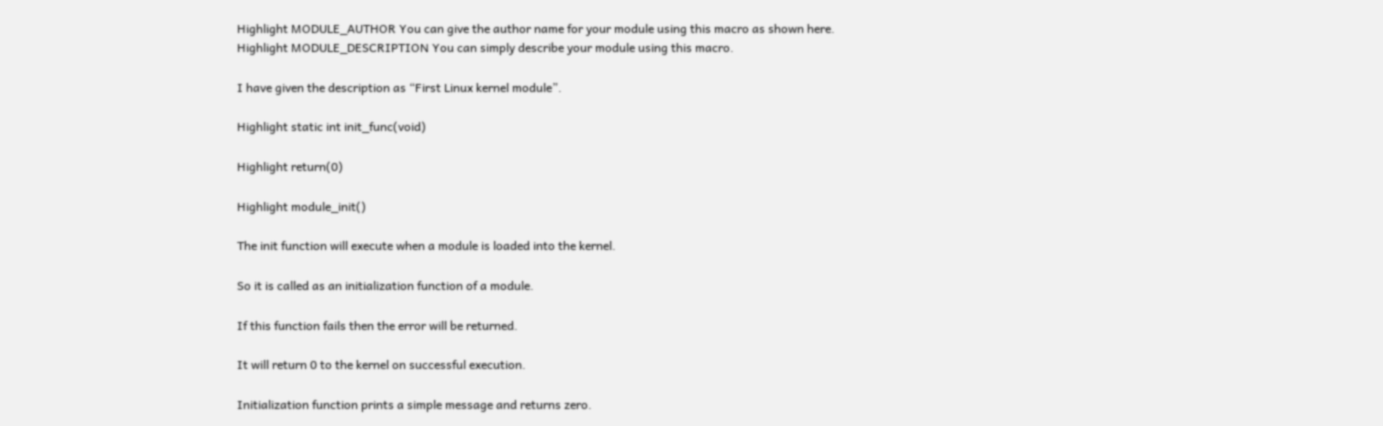Highlight MODULE_AUTHOR You can give the author name for your module using this macro as shown here.
Highlight MODULE_DESCRIPTION You can simply describe your module using this macro.

I have given the description as “First Linux kernel module”.

Highlight static int init_func(void)

Highlight return(0)

Highlight module_init()

The init function will execute when a module is loaded into the kernel.

So it is called as an initialization function of a module.

If this function fails then the error will be returned.

It will return 0 to the kernel on successful execution.

Initialization function prints a simple message and returns zero.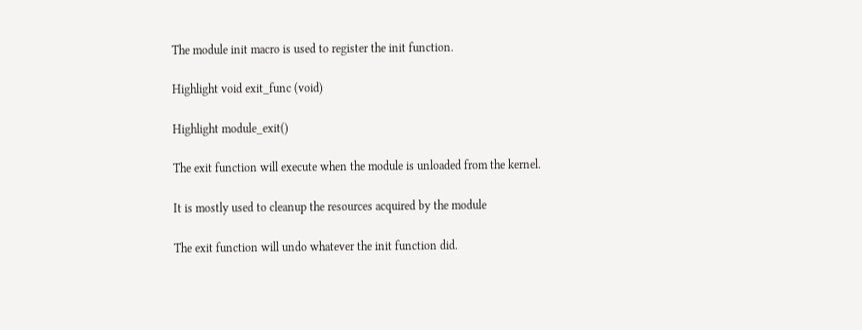The module init macro is used to register the init function.

Highlight void exit_func (void)

Highlight module_exit()

The exit function will execute when the module is unloaded from the kernel.

It is mostly used to cleanup the resources acquired by the module

The exit function will undo whatever the init function did.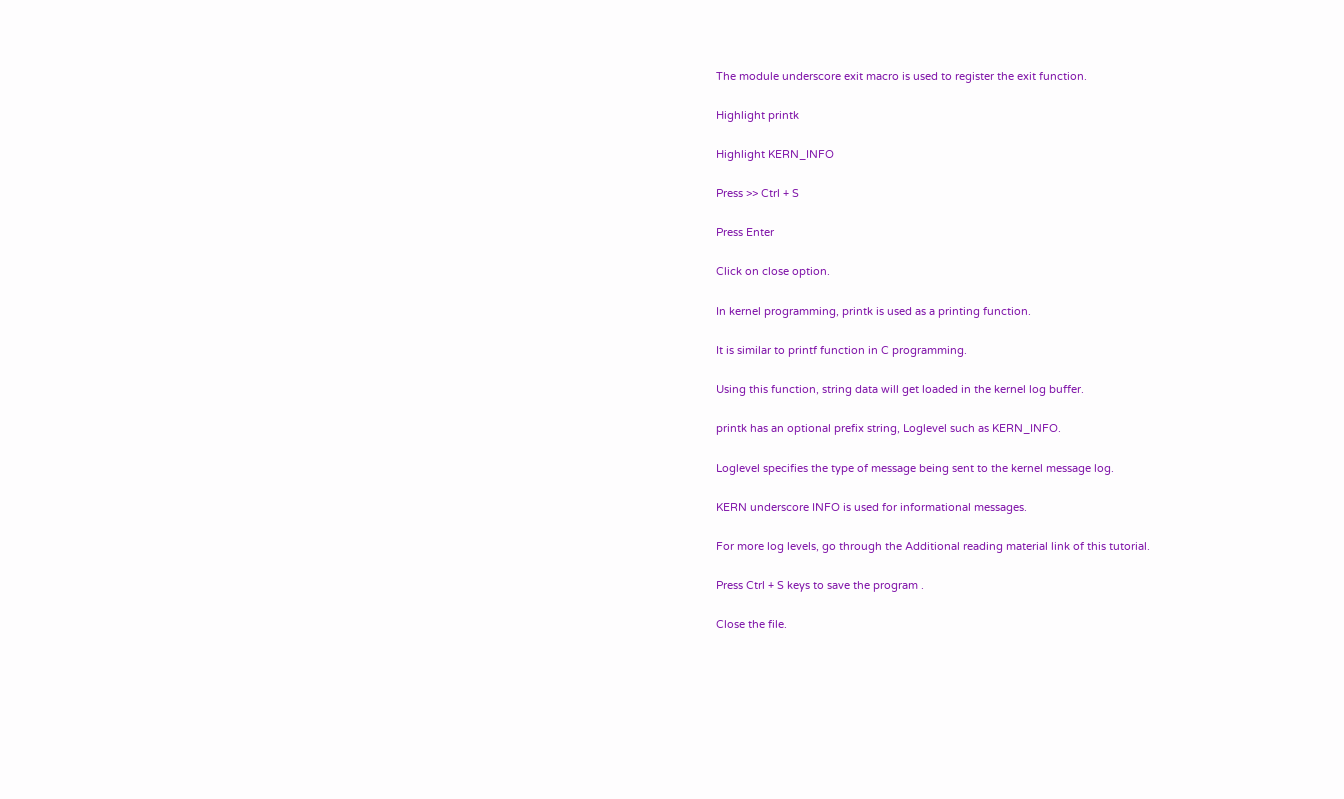The module underscore exit macro is used to register the exit function.

Highlight printk

Highlight KERN_INFO

Press >> Ctrl + S

Press Enter

Click on close option.

In kernel programming, printk is used as a printing function.

It is similar to printf function in C programming.

Using this function, string data will get loaded in the kernel log buffer.

printk has an optional prefix string, Loglevel such as KERN_INFO.

Loglevel specifies the type of message being sent to the kernel message log.

KERN underscore INFO is used for informational messages.

For more log levels, go through the Additional reading material link of this tutorial.

Press Ctrl + S keys to save the program .

Close the file.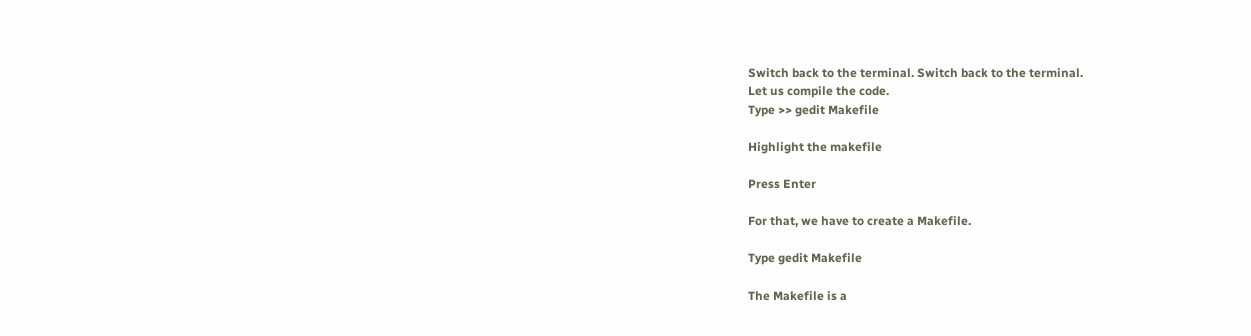Switch back to the terminal. Switch back to the terminal.
Let us compile the code.
Type >> gedit Makefile

Highlight the makefile

Press Enter

For that, we have to create a Makefile.

Type gedit Makefile

The Makefile is a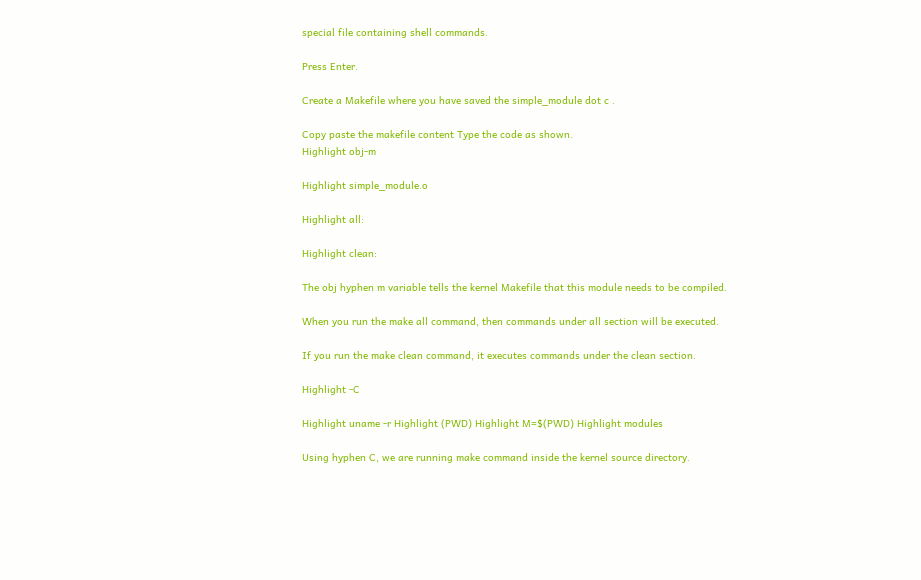special file containing shell commands.

Press Enter.

Create a Makefile where you have saved the simple_module dot c .

Copy paste the makefile content Type the code as shown.
Highlight obj-m

Highlight simple_module.o

Highlight all:

Highlight clean:

The obj hyphen m variable tells the kernel Makefile that this module needs to be compiled.

When you run the make all command, then commands under all section will be executed.

If you run the make clean command, it executes commands under the clean section.

Highlight -C

Highlight uname -r Highlight (PWD) Highlight M=$(PWD) Highlight modules

Using hyphen C, we are running make command inside the kernel source directory.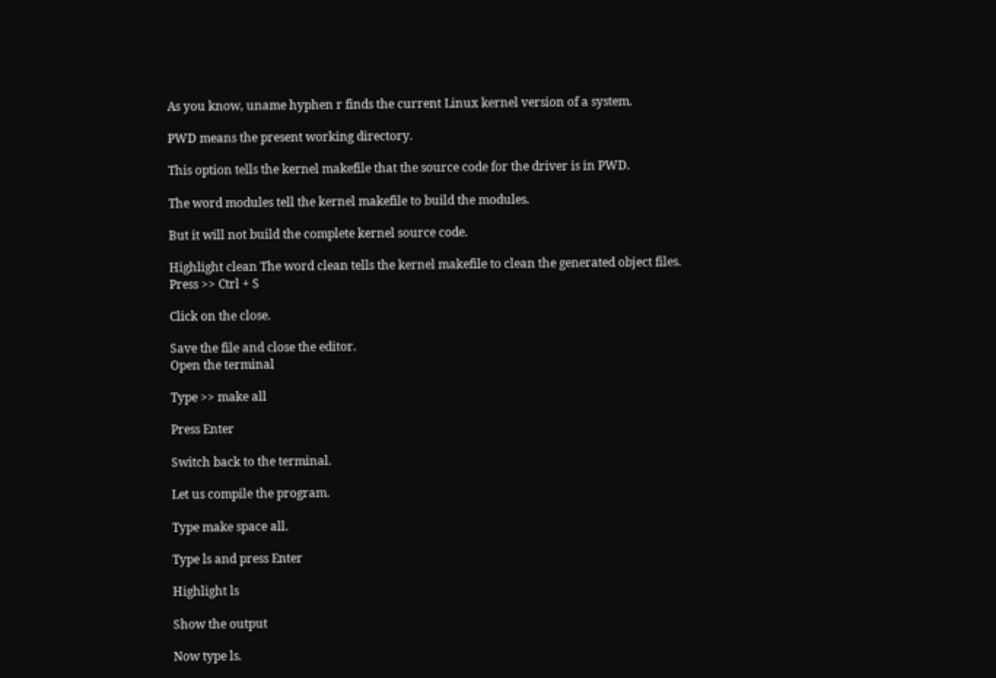As you know, uname hyphen r finds the current Linux kernel version of a system.

PWD means the present working directory.

This option tells the kernel makefile that the source code for the driver is in PWD.

The word modules tell the kernel makefile to build the modules.

But it will not build the complete kernel source code.

Highlight clean The word clean tells the kernel makefile to clean the generated object files.
Press >> Ctrl + S

Click on the close.

Save the file and close the editor.
Open the terminal

Type >> make all

Press Enter

Switch back to the terminal.

Let us compile the program.

Type make space all.

Type ls and press Enter

Highlight ls

Show the output

Now type ls.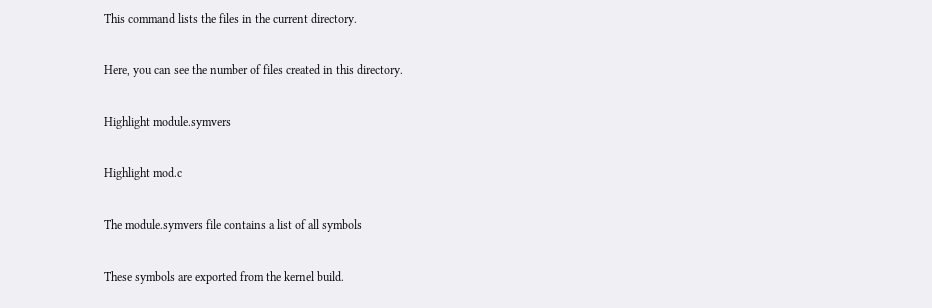This command lists the files in the current directory.

Here, you can see the number of files created in this directory.

Highlight module.symvers

Highlight mod.c

The module.symvers file contains a list of all symbols

These symbols are exported from the kernel build.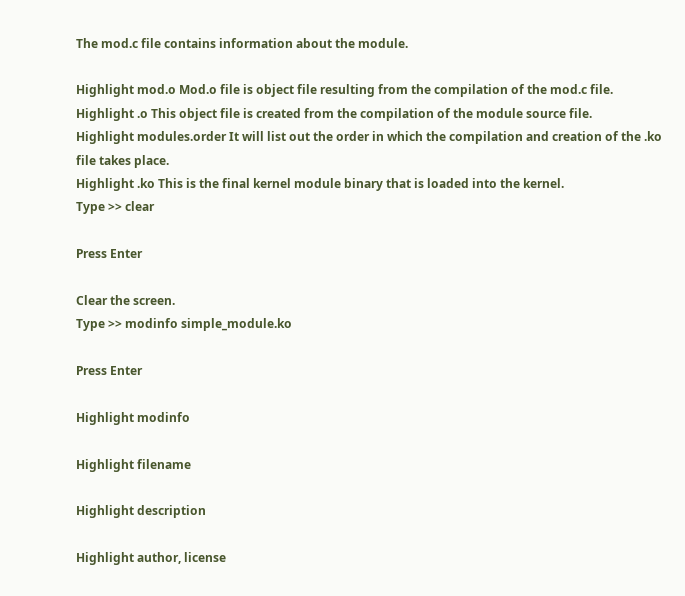The mod.c file contains information about the module.

Highlight mod.o Mod.o file is object file resulting from the compilation of the mod.c file.
Highlight .o This object file is created from the compilation of the module source file.
Highlight modules.order It will list out the order in which the compilation and creation of the .ko file takes place.
Highlight .ko This is the final kernel module binary that is loaded into the kernel.
Type >> clear

Press Enter

Clear the screen.
Type >> modinfo simple_module.ko

Press Enter

Highlight modinfo

Highlight filename

Highlight description

Highlight author, license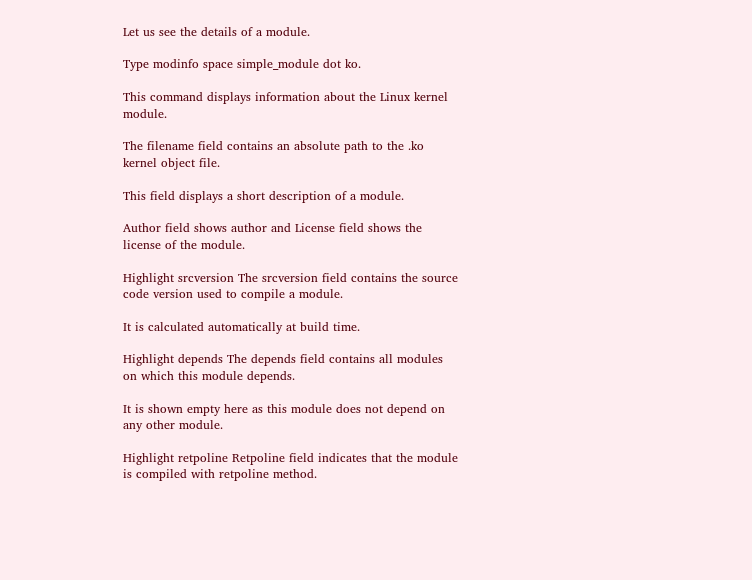Let us see the details of a module.

Type modinfo space simple_module dot ko.

This command displays information about the Linux kernel module.

The filename field contains an absolute path to the .ko kernel object file.

This field displays a short description of a module.

Author field shows author and License field shows the license of the module.

Highlight srcversion The srcversion field contains the source code version used to compile a module.

It is calculated automatically at build time.

Highlight depends The depends field contains all modules on which this module depends.

It is shown empty here as this module does not depend on any other module.

Highlight retpoline Retpoline field indicates that the module is compiled with retpoline method.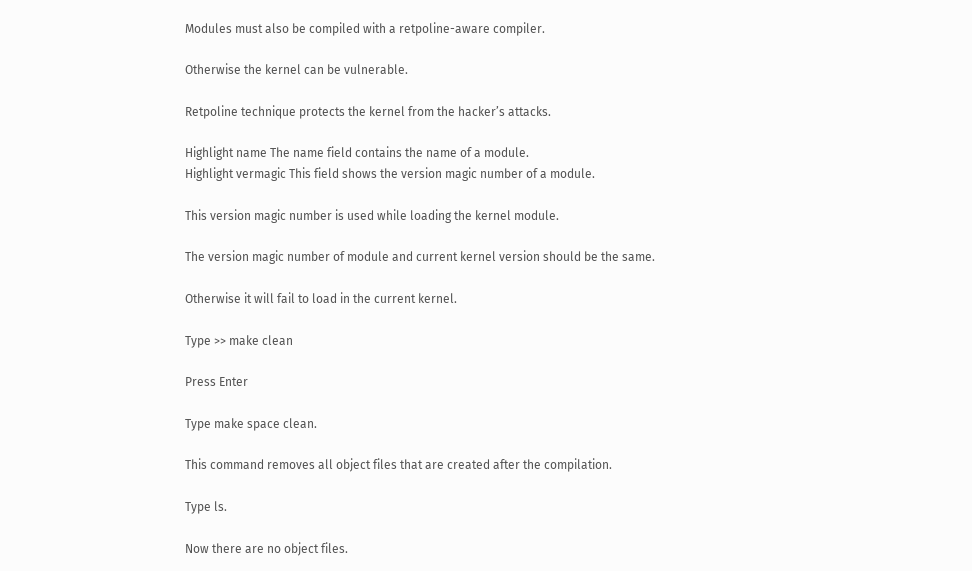Modules must also be compiled with a retpoline-aware compiler.

Otherwise the kernel can be vulnerable.

Retpoline technique protects the kernel from the hacker’s attacks.

Highlight name The name field contains the name of a module.
Highlight vermagic This field shows the version magic number of a module.

This version magic number is used while loading the kernel module.

The version magic number of module and current kernel version should be the same.

Otherwise it will fail to load in the current kernel.

Type >> make clean

Press Enter

Type make space clean.

This command removes all object files that are created after the compilation.

Type ls.

Now there are no object files.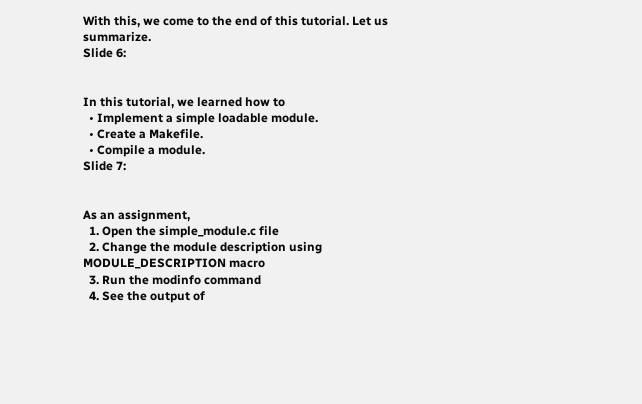With this, we come to the end of this tutorial. Let us summarize.
Slide 6:


In this tutorial, we learned how to
  • Implement a simple loadable module.
  • Create a Makefile.
  • Compile a module.
Slide 7:


As an assignment,
  1. Open the simple_module.c file
  2. Change the module description using MODULE_DESCRIPTION macro
  3. Run the modinfo command
  4. See the output of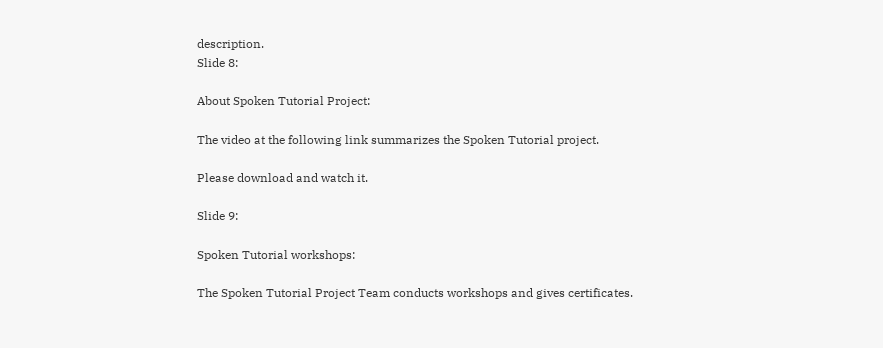description.
Slide 8:

About Spoken Tutorial Project:

The video at the following link summarizes the Spoken Tutorial project.

Please download and watch it.

Slide 9:

Spoken Tutorial workshops:

The Spoken Tutorial Project Team conducts workshops and gives certificates.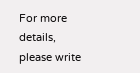For more details, please write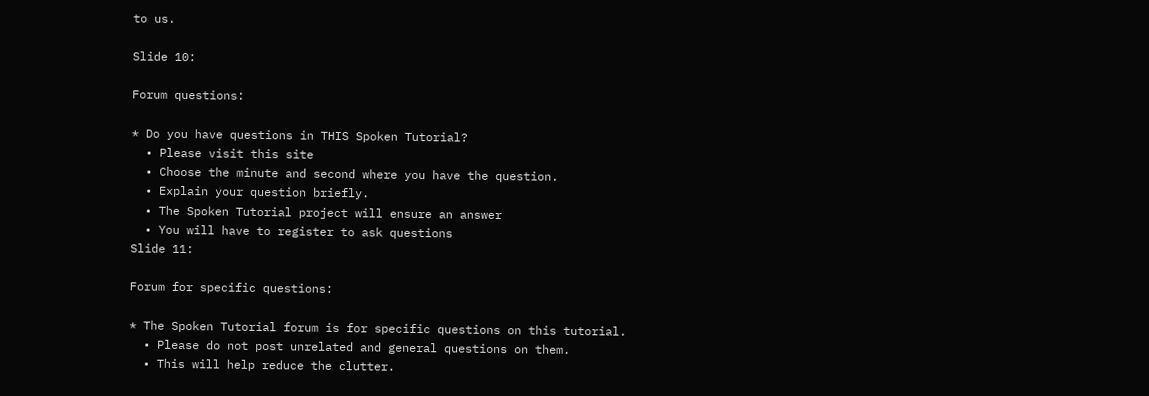to us.

Slide 10:

Forum questions:

* Do you have questions in THIS Spoken Tutorial?
  • Please visit this site
  • Choose the minute and second where you have the question.
  • Explain your question briefly.
  • The Spoken Tutorial project will ensure an answer
  • You will have to register to ask questions
Slide 11:

Forum for specific questions:

* The Spoken Tutorial forum is for specific questions on this tutorial.
  • Please do not post unrelated and general questions on them.
  • This will help reduce the clutter.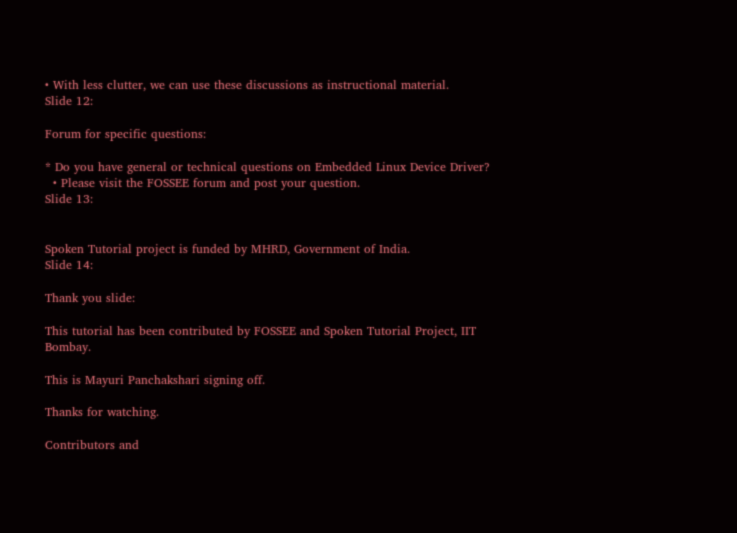• With less clutter, we can use these discussions as instructional material.
Slide 12:

Forum for specific questions:

* Do you have general or technical questions on Embedded Linux Device Driver?
  • Please visit the FOSSEE forum and post your question.
Slide 13:


Spoken Tutorial project is funded by MHRD, Government of India.
Slide 14:

Thank you slide:

This tutorial has been contributed by FOSSEE and Spoken Tutorial Project, IIT Bombay.

This is Mayuri Panchakshari signing off.

Thanks for watching.

Contributors and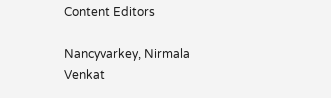Content Editors

Nancyvarkey, Nirmala Venkat